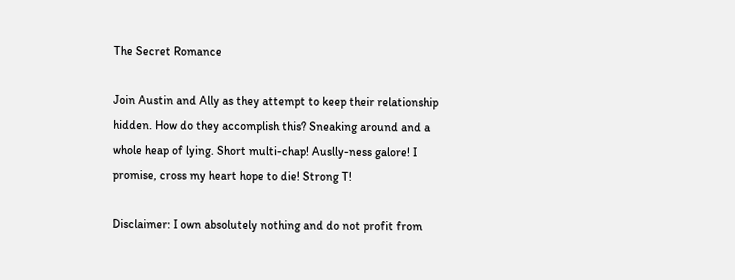The Secret Romance

Join Austin and Ally as they attempt to keep their relationship hidden. How do they accomplish this? Sneaking around and a whole heap of lying. Short multi-chap! Auslly-ness galore! I promise, cross my heart hope to die! Strong T!

Disclaimer: I own absolutely nothing and do not profit from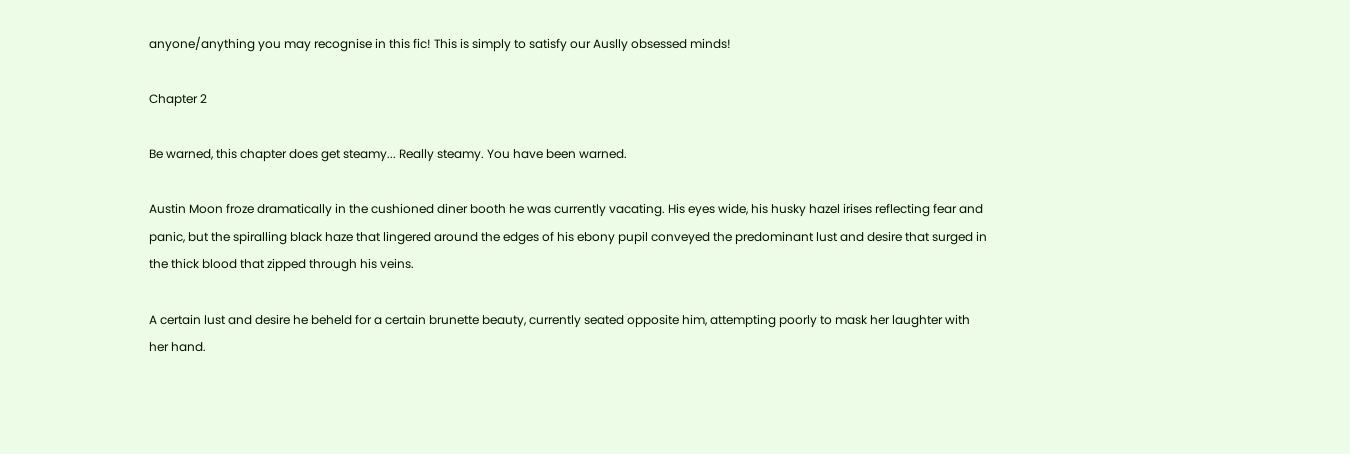anyone/anything you may recognise in this fic! This is simply to satisfy our Auslly obsessed minds!

Chapter 2

Be warned, this chapter does get steamy... Really steamy. You have been warned.

Austin Moon froze dramatically in the cushioned diner booth he was currently vacating. His eyes wide, his husky hazel irises reflecting fear and panic, but the spiralling black haze that lingered around the edges of his ebony pupil conveyed the predominant lust and desire that surged in the thick blood that zipped through his veins.

A certain lust and desire he beheld for a certain brunette beauty, currently seated opposite him, attempting poorly to mask her laughter with her hand.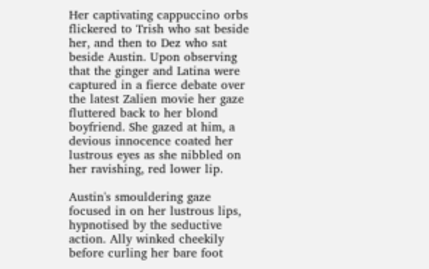Her captivating cappuccino orbs flickered to Trish who sat beside her, and then to Dez who sat beside Austin. Upon observing that the ginger and Latina were captured in a fierce debate over the latest Zalien movie her gaze fluttered back to her blond boyfriend. She gazed at him, a devious innocence coated her lustrous eyes as she nibbled on her ravishing, red lower lip.

Austin's smouldering gaze focused in on her lustrous lips, hypnotised by the seductive action. Ally winked cheekily before curling her bare foot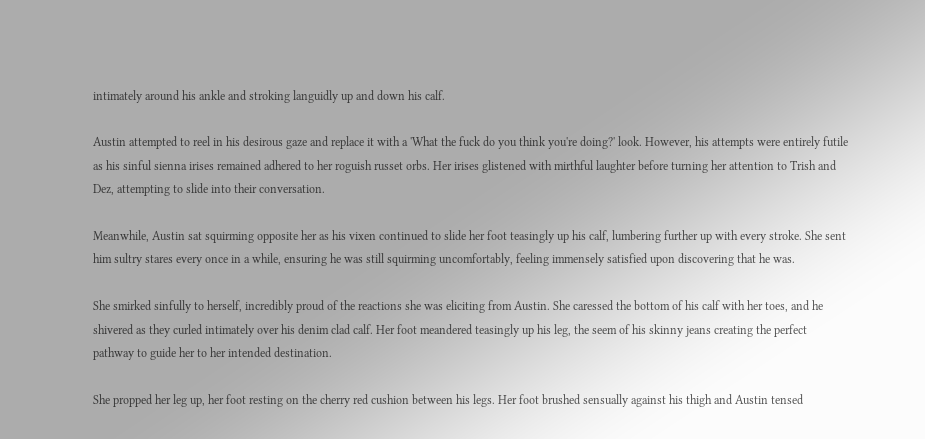intimately around his ankle and stroking languidly up and down his calf.

Austin attempted to reel in his desirous gaze and replace it with a 'What the fuck do you think you're doing?' look. However, his attempts were entirely futile as his sinful sienna irises remained adhered to her roguish russet orbs. Her irises glistened with mirthful laughter before turning her attention to Trish and Dez, attempting to slide into their conversation.

Meanwhile, Austin sat squirming opposite her as his vixen continued to slide her foot teasingly up his calf, lumbering further up with every stroke. She sent him sultry stares every once in a while, ensuring he was still squirming uncomfortably, feeling immensely satisfied upon discovering that he was.

She smirked sinfully to herself, incredibly proud of the reactions she was eliciting from Austin. She caressed the bottom of his calf with her toes, and he shivered as they curled intimately over his denim clad calf. Her foot meandered teasingly up his leg, the seem of his skinny jeans creating the perfect pathway to guide her to her intended destination.

She propped her leg up, her foot resting on the cherry red cushion between his legs. Her foot brushed sensually against his thigh and Austin tensed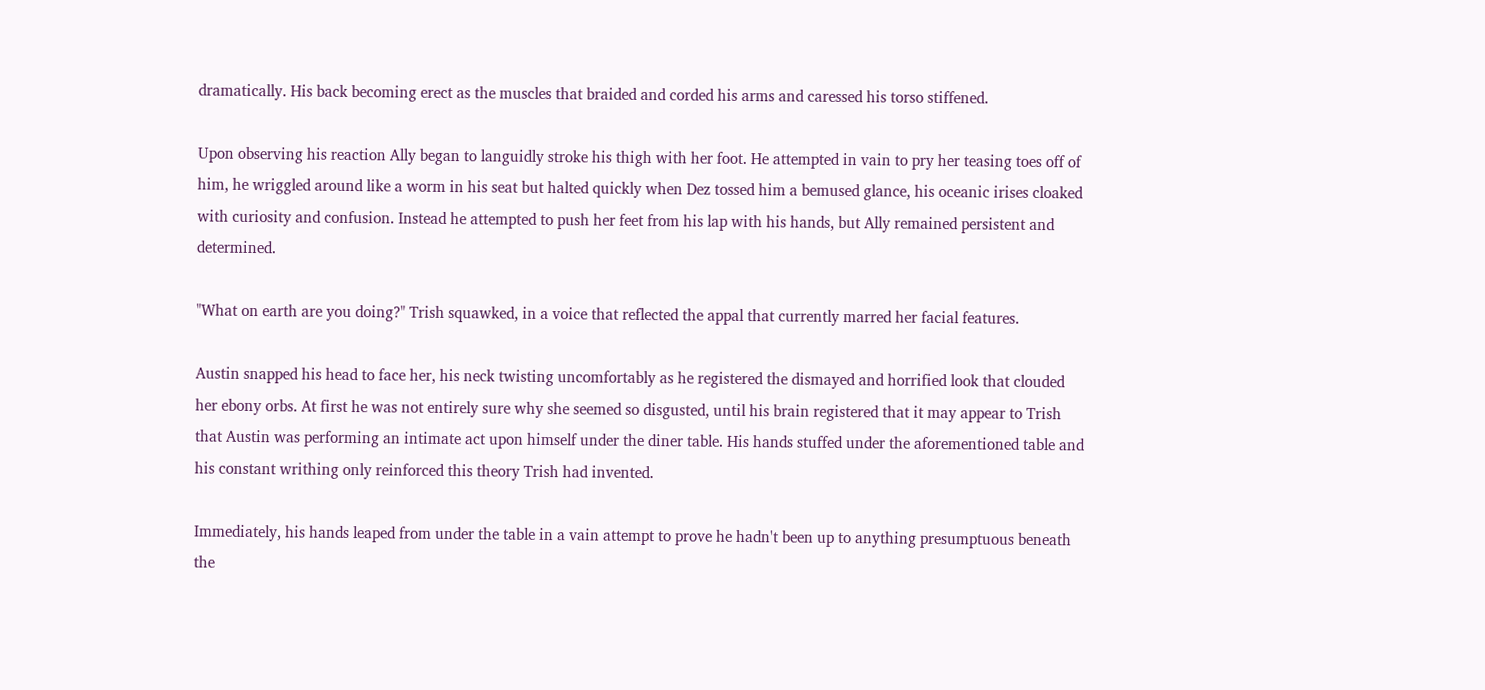dramatically. His back becoming erect as the muscles that braided and corded his arms and caressed his torso stiffened.

Upon observing his reaction Ally began to languidly stroke his thigh with her foot. He attempted in vain to pry her teasing toes off of him, he wriggled around like a worm in his seat but halted quickly when Dez tossed him a bemused glance, his oceanic irises cloaked with curiosity and confusion. Instead he attempted to push her feet from his lap with his hands, but Ally remained persistent and determined.

"What on earth are you doing?" Trish squawked, in a voice that reflected the appal that currently marred her facial features.

Austin snapped his head to face her, his neck twisting uncomfortably as he registered the dismayed and horrified look that clouded her ebony orbs. At first he was not entirely sure why she seemed so disgusted, until his brain registered that it may appear to Trish that Austin was performing an intimate act upon himself under the diner table. His hands stuffed under the aforementioned table and his constant writhing only reinforced this theory Trish had invented.

Immediately, his hands leaped from under the table in a vain attempt to prove he hadn't been up to anything presumptuous beneath the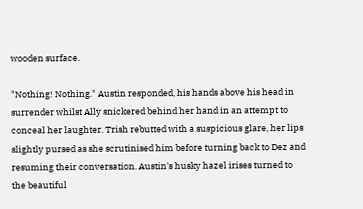wooden surface.

"Nothing! Nothing." Austin responded, his hands above his head in surrender whilst Ally snickered behind her hand in an attempt to conceal her laughter. Trish rebutted with a suspicious glare, her lips slightly pursed as she scrutinised him before turning back to Dez and resuming their conversation. Austin's husky hazel irises turned to the beautiful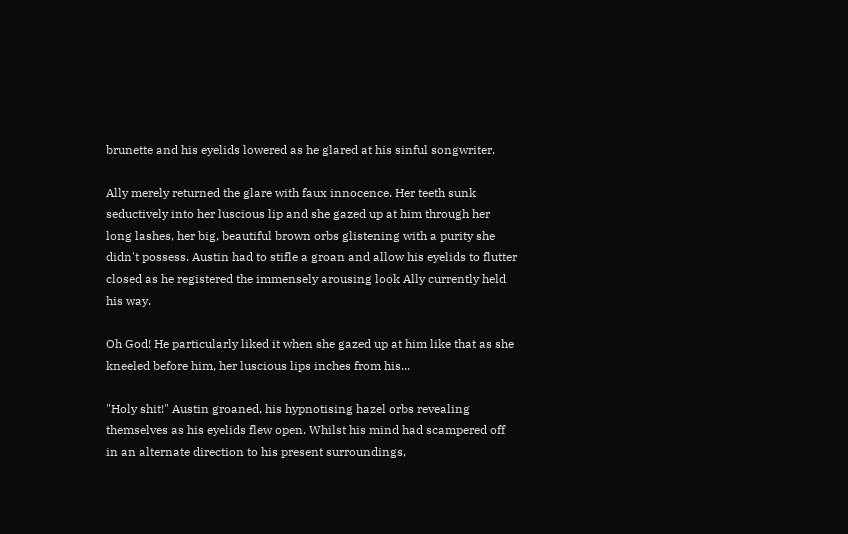brunette and his eyelids lowered as he glared at his sinful songwriter.

Ally merely returned the glare with faux innocence. Her teeth sunk seductively into her luscious lip and she gazed up at him through her long lashes, her big, beautiful brown orbs glistening with a purity she didn't possess. Austin had to stifle a groan and allow his eyelids to flutter closed as he registered the immensely arousing look Ally currently held his way.

Oh God! He particularly liked it when she gazed up at him like that as she kneeled before him, her luscious lips inches from his...

"Holy shit!" Austin groaned, his hypnotising hazel orbs revealing themselves as his eyelids flew open. Whilst his mind had scampered off in an alternate direction to his present surroundings,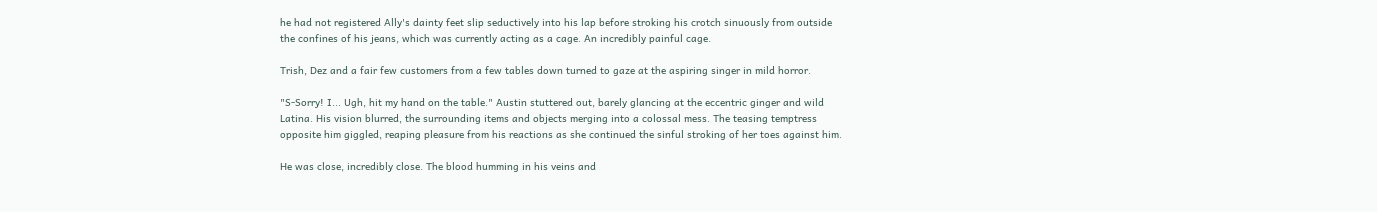he had not registered Ally's dainty feet slip seductively into his lap before stroking his crotch sinuously from outside the confines of his jeans, which was currently acting as a cage. An incredibly painful cage.

Trish, Dez and a fair few customers from a few tables down turned to gaze at the aspiring singer in mild horror.

"S-Sorry! I... Ugh, hit my hand on the table." Austin stuttered out, barely glancing at the eccentric ginger and wild Latina. His vision blurred, the surrounding items and objects merging into a colossal mess. The teasing temptress opposite him giggled, reaping pleasure from his reactions as she continued the sinful stroking of her toes against him.

He was close, incredibly close. The blood humming in his veins and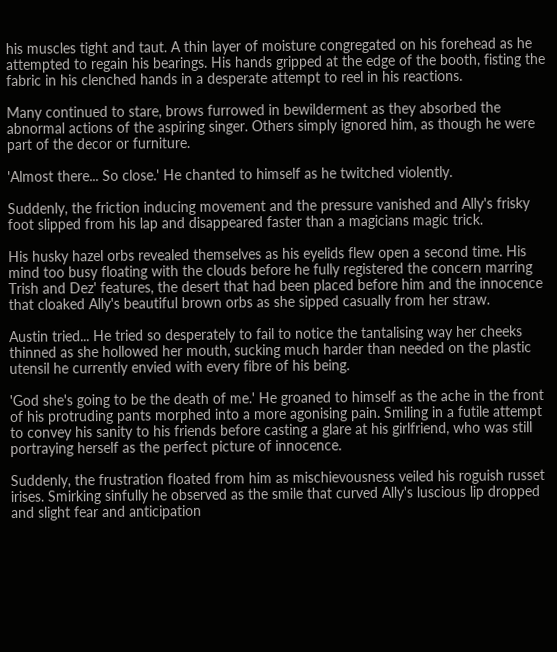his muscles tight and taut. A thin layer of moisture congregated on his forehead as he attempted to regain his bearings. His hands gripped at the edge of the booth, fisting the fabric in his clenched hands in a desperate attempt to reel in his reactions.

Many continued to stare, brows furrowed in bewilderment as they absorbed the abnormal actions of the aspiring singer. Others simply ignored him, as though he were part of the decor or furniture.

'Almost there... So close.' He chanted to himself as he twitched violently.

Suddenly, the friction inducing movement and the pressure vanished and Ally's frisky foot slipped from his lap and disappeared faster than a magicians magic trick.

His husky hazel orbs revealed themselves as his eyelids flew open a second time. His mind too busy floating with the clouds before he fully registered the concern marring Trish and Dez' features, the desert that had been placed before him and the innocence that cloaked Ally's beautiful brown orbs as she sipped casually from her straw.

Austin tried... He tried so desperately to fail to notice the tantalising way her cheeks thinned as she hollowed her mouth, sucking much harder than needed on the plastic utensil he currently envied with every fibre of his being.

'God she's going to be the death of me.' He groaned to himself as the ache in the front of his protruding pants morphed into a more agonising pain. Smiling in a futile attempt to convey his sanity to his friends before casting a glare at his girlfriend, who was still portraying herself as the perfect picture of innocence.

Suddenly, the frustration floated from him as mischievousness veiled his roguish russet irises. Smirking sinfully he observed as the smile that curved Ally's luscious lip dropped and slight fear and anticipation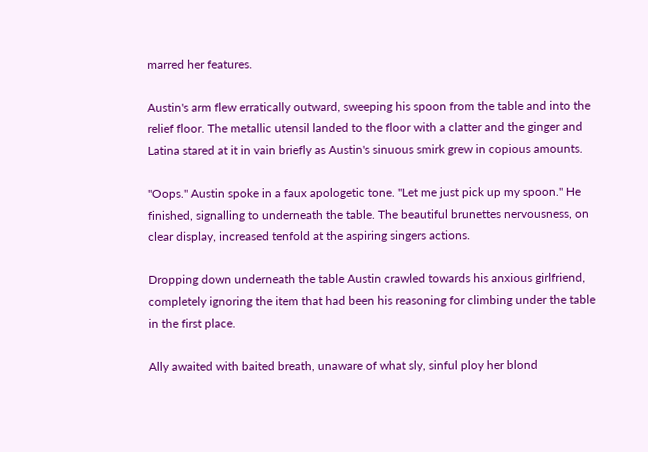marred her features.

Austin's arm flew erratically outward, sweeping his spoon from the table and into the relief floor. The metallic utensil landed to the floor with a clatter and the ginger and Latina stared at it in vain briefly as Austin's sinuous smirk grew in copious amounts.

"Oops." Austin spoke in a faux apologetic tone. "Let me just pick up my spoon." He finished, signalling to underneath the table. The beautiful brunettes nervousness, on clear display, increased tenfold at the aspiring singers actions.

Dropping down underneath the table Austin crawled towards his anxious girlfriend, completely ignoring the item that had been his reasoning for climbing under the table in the first place.

Ally awaited with baited breath, unaware of what sly, sinful ploy her blond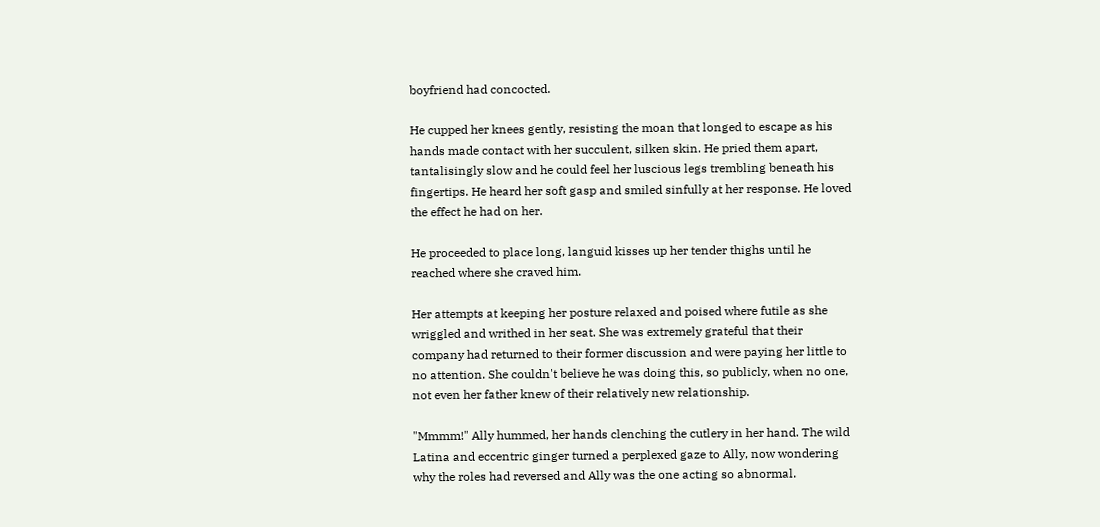boyfriend had concocted.

He cupped her knees gently, resisting the moan that longed to escape as his hands made contact with her succulent, silken skin. He pried them apart, tantalisingly slow and he could feel her luscious legs trembling beneath his fingertips. He heard her soft gasp and smiled sinfully at her response. He loved the effect he had on her.

He proceeded to place long, languid kisses up her tender thighs until he reached where she craved him.

Her attempts at keeping her posture relaxed and poised where futile as she wriggled and writhed in her seat. She was extremely grateful that their company had returned to their former discussion and were paying her little to no attention. She couldn't believe he was doing this, so publicly, when no one, not even her father knew of their relatively new relationship.

"Mmmm!" Ally hummed, her hands clenching the cutlery in her hand. The wild Latina and eccentric ginger turned a perplexed gaze to Ally, now wondering why the roles had reversed and Ally was the one acting so abnormal.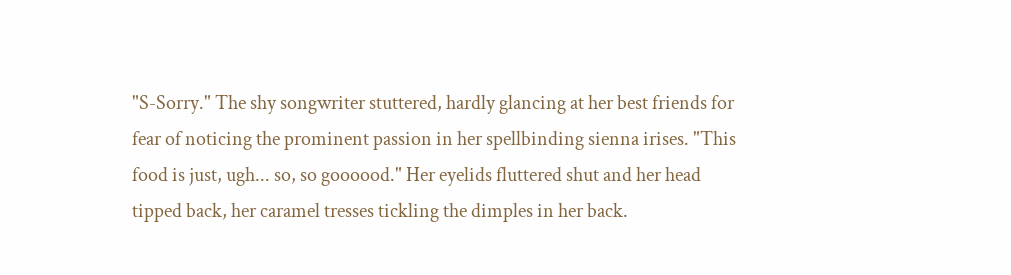"S-Sorry." The shy songwriter stuttered, hardly glancing at her best friends for fear of noticing the prominent passion in her spellbinding sienna irises. "This food is just, ugh... so, so goooood." Her eyelids fluttered shut and her head tipped back, her caramel tresses tickling the dimples in her back.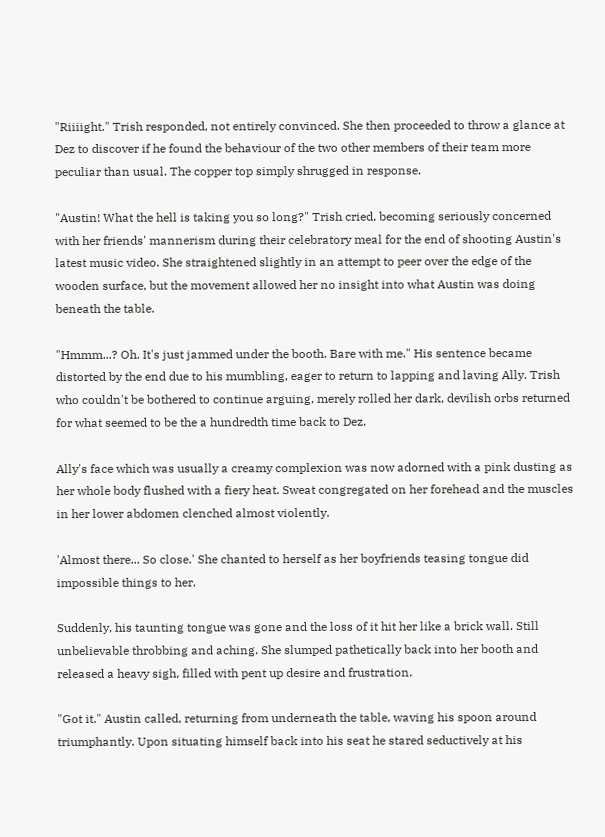"Riiiight." Trish responded, not entirely convinced. She then proceeded to throw a glance at Dez to discover if he found the behaviour of the two other members of their team more peculiar than usual. The copper top simply shrugged in response.

"Austin! What the hell is taking you so long?" Trish cried, becoming seriously concerned with her friends' mannerism during their celebratory meal for the end of shooting Austin's latest music video. She straightened slightly in an attempt to peer over the edge of the wooden surface, but the movement allowed her no insight into what Austin was doing beneath the table.

"Hmmm...? Oh. It's just jammed under the booth. Bare with me." His sentence became distorted by the end due to his mumbling, eager to return to lapping and laving Ally. Trish who couldn't be bothered to continue arguing, merely rolled her dark, devilish orbs returned for what seemed to be the a hundredth time back to Dez.

Ally's face which was usually a creamy complexion was now adorned with a pink dusting as her whole body flushed with a fiery heat. Sweat congregated on her forehead and the muscles in her lower abdomen clenched almost violently.

'Almost there... So close.' She chanted to herself as her boyfriends teasing tongue did impossible things to her.

Suddenly, his taunting tongue was gone and the loss of it hit her like a brick wall. Still unbelievable throbbing and aching. She slumped pathetically back into her booth and released a heavy sigh, filled with pent up desire and frustration.

"Got it." Austin called, returning from underneath the table, waving his spoon around triumphantly. Upon situating himself back into his seat he stared seductively at his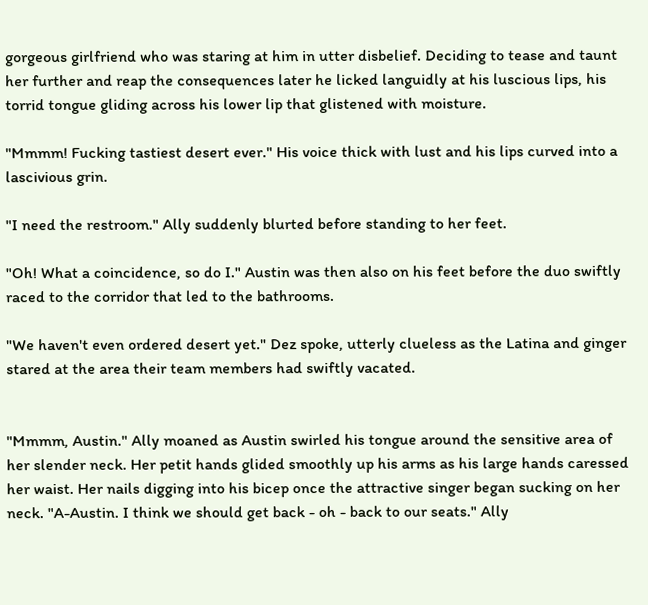gorgeous girlfriend who was staring at him in utter disbelief. Deciding to tease and taunt her further and reap the consequences later he licked languidly at his luscious lips, his torrid tongue gliding across his lower lip that glistened with moisture.

"Mmmm! Fucking tastiest desert ever." His voice thick with lust and his lips curved into a lascivious grin.

"I need the restroom." Ally suddenly blurted before standing to her feet.

"Oh! What a coincidence, so do I." Austin was then also on his feet before the duo swiftly raced to the corridor that led to the bathrooms.

"We haven't even ordered desert yet." Dez spoke, utterly clueless as the Latina and ginger stared at the area their team members had swiftly vacated.


"Mmmm, Austin." Ally moaned as Austin swirled his tongue around the sensitive area of her slender neck. Her petit hands glided smoothly up his arms as his large hands caressed her waist. Her nails digging into his bicep once the attractive singer began sucking on her neck. "A-Austin. I think we should get back - oh - back to our seats." Ally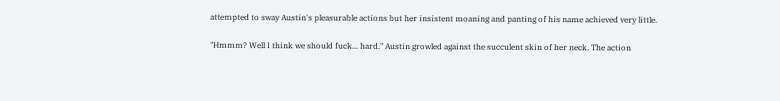attempted to sway Austin's pleasurable actions but her insistent moaning and panting of his name achieved very little.

"Hmmm? Well I think we should fuck... hard." Austin growled against the succulent skin of her neck. The action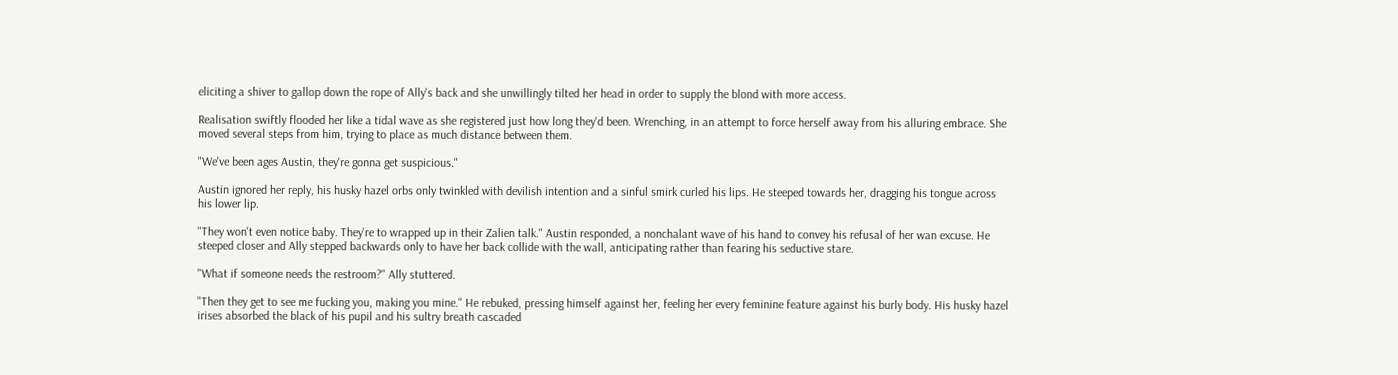eliciting a shiver to gallop down the rope of Ally's back and she unwillingly tilted her head in order to supply the blond with more access.

Realisation swiftly flooded her like a tidal wave as she registered just how long they'd been. Wrenching, in an attempt to force herself away from his alluring embrace. She moved several steps from him, trying to place as much distance between them.

"We've been ages Austin, they're gonna get suspicious."

Austin ignored her reply, his husky hazel orbs only twinkled with devilish intention and a sinful smirk curled his lips. He steeped towards her, dragging his tongue across his lower lip.

"They won't even notice baby. They're to wrapped up in their Zalien talk." Austin responded, a nonchalant wave of his hand to convey his refusal of her wan excuse. He steeped closer and Ally stepped backwards only to have her back collide with the wall, anticipating rather than fearing his seductive stare.

"What if someone needs the restroom?" Ally stuttered.

"Then they get to see me fucking you, making you mine." He rebuked, pressing himself against her, feeling her every feminine feature against his burly body. His husky hazel irises absorbed the black of his pupil and his sultry breath cascaded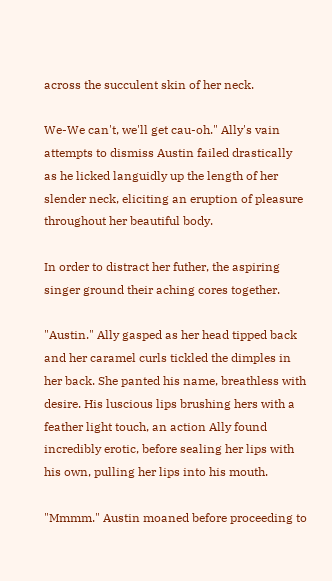across the succulent skin of her neck.

We-We can't, we'll get cau-oh." Ally's vain attempts to dismiss Austin failed drastically as he licked languidly up the length of her slender neck, eliciting an eruption of pleasure throughout her beautiful body.

In order to distract her futher, the aspiring singer ground their aching cores together.

"Austin." Ally gasped as her head tipped back and her caramel curls tickled the dimples in her back. She panted his name, breathless with desire. His luscious lips brushing hers with a feather light touch, an action Ally found incredibly erotic, before sealing her lips with his own, pulling her lips into his mouth.

"Mmmm." Austin moaned before proceeding to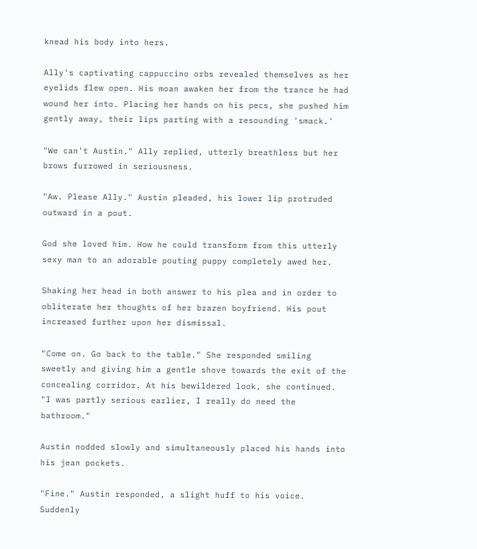knead his body into hers.

Ally's captivating cappuccino orbs revealed themselves as her eyelids flew open. His moan awaken her from the trance he had wound her into. Placing her hands on his pecs, she pushed him gently away, their lips parting with a resounding 'smack.'

"We can't Austin." Ally replied, utterly breathless but her brows furrowed in seriousness.

"Aw. Please Ally." Austin pleaded, his lower lip protruded outward in a pout.

God she loved him. How he could transform from this utterly sexy man to an adorable pouting puppy completely awed her.

Shaking her head in both answer to his plea and in order to obliterate her thoughts of her brazen boyfriend. His pout increased further upon her dismissal.

"Come on. Go back to the table." She responded smiling sweetly and giving him a gentle shove towards the exit of the concealing corridor. At his bewildered look, she continued. "I was partly serious earlier, I really do need the bathroom."

Austin nodded slowly and simultaneously placed his hands into his jean pockets.

"Fine." Austin responded, a slight huff to his voice. Suddenly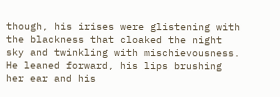though, his irises were glistening with the blackness that cloaked the night sky and twinkling with mischievousness. He leaned forward, his lips brushing her ear and his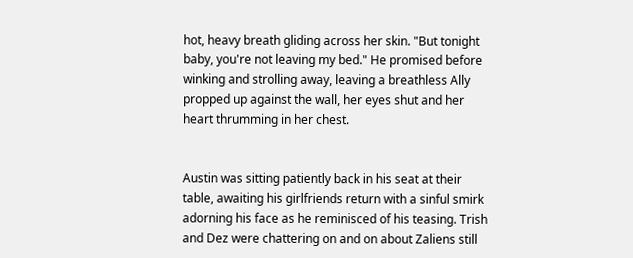hot, heavy breath gliding across her skin. "But tonight baby, you're not leaving my bed." He promised before winking and strolling away, leaving a breathless Ally propped up against the wall, her eyes shut and her heart thrumming in her chest.


Austin was sitting patiently back in his seat at their table, awaiting his girlfriends return with a sinful smirk adorning his face as he reminisced of his teasing. Trish and Dez were chattering on and on about Zaliens still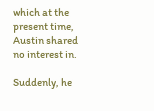which at the present time, Austin shared no interest in.

Suddenly, he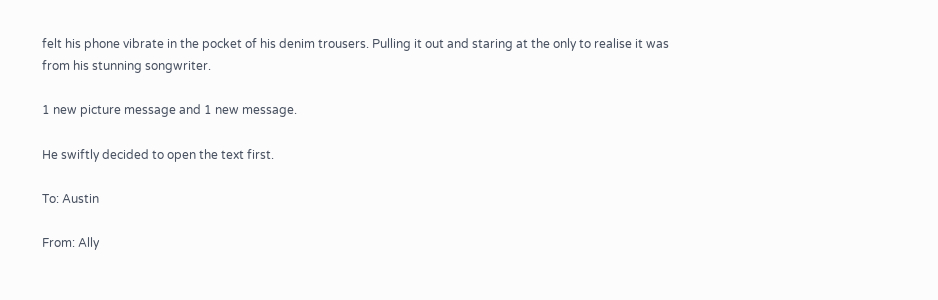felt his phone vibrate in the pocket of his denim trousers. Pulling it out and staring at the only to realise it was from his stunning songwriter.

1 new picture message and 1 new message.

He swiftly decided to open the text first.

To: Austin

From: Ally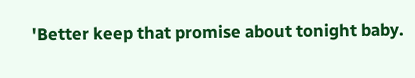'Better keep that promise about tonight baby.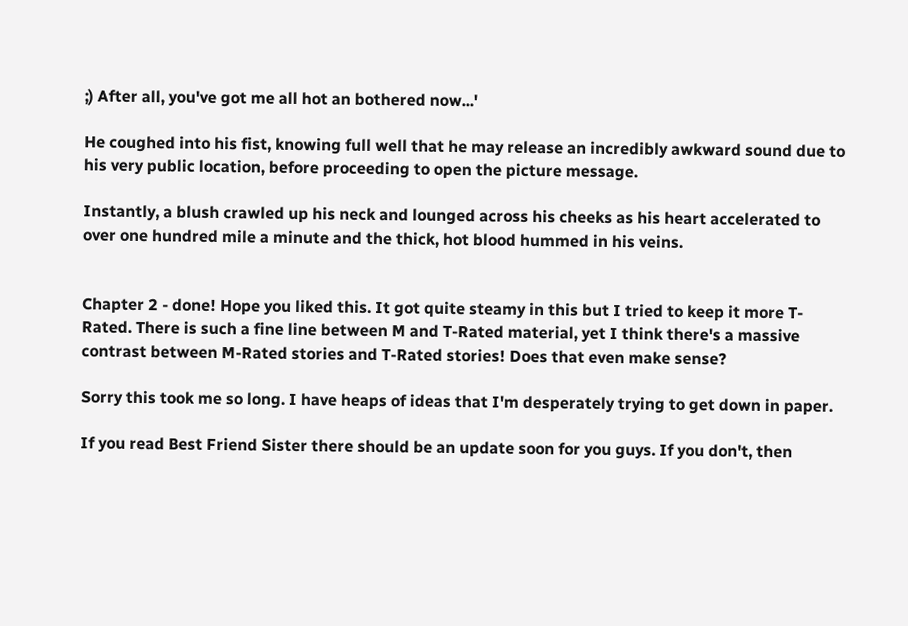;) After all, you've got me all hot an bothered now...'

He coughed into his fist, knowing full well that he may release an incredibly awkward sound due to his very public location, before proceeding to open the picture message.

Instantly, a blush crawled up his neck and lounged across his cheeks as his heart accelerated to over one hundred mile a minute and the thick, hot blood hummed in his veins.


Chapter 2 - done! Hope you liked this. It got quite steamy in this but I tried to keep it more T-Rated. There is such a fine line between M and T-Rated material, yet I think there's a massive contrast between M-Rated stories and T-Rated stories! Does that even make sense?

Sorry this took me so long. I have heaps of ideas that I'm desperately trying to get down in paper.

If you read Best Friend Sister there should be an update soon for you guys. If you don't, then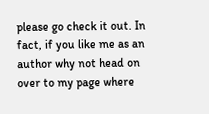please go check it out. In fact, if you like me as an author why not head on over to my page where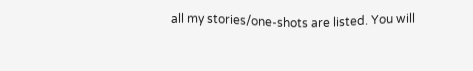all my stories/one-shots are listed. You will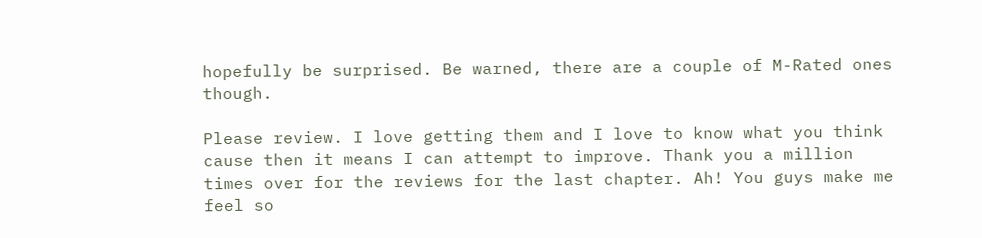hopefully be surprised. Be warned, there are a couple of M-Rated ones though.

Please review. I love getting them and I love to know what you think cause then it means I can attempt to improve. Thank you a million times over for the reviews for the last chapter. Ah! You guys make me feel so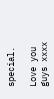special.

Love you guys xxxx